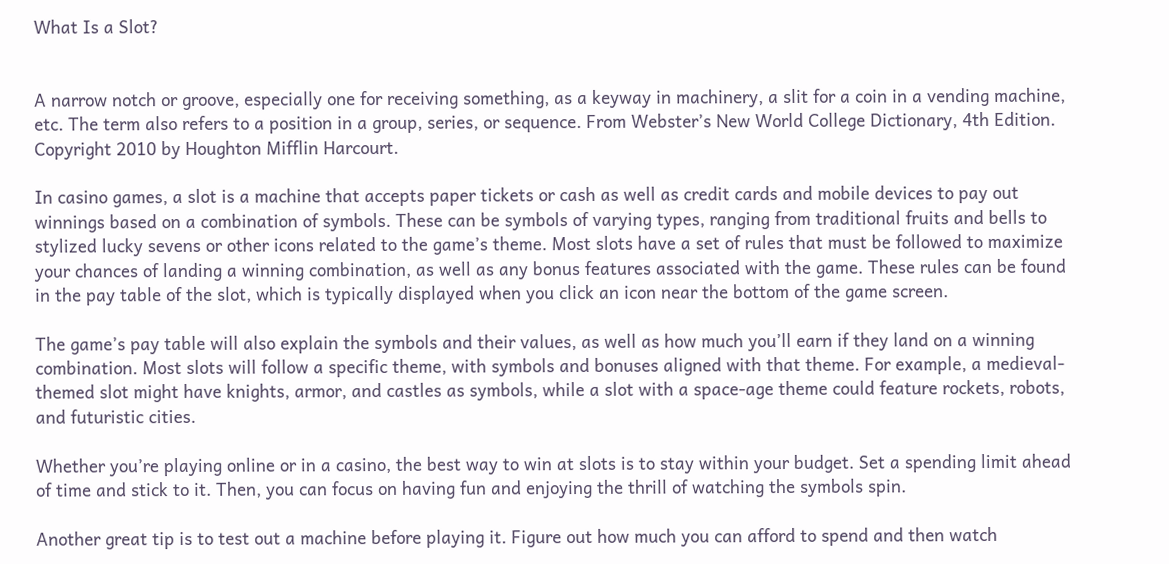What Is a Slot?


A narrow notch or groove, especially one for receiving something, as a keyway in machinery, a slit for a coin in a vending machine, etc. The term also refers to a position in a group, series, or sequence. From Webster’s New World College Dictionary, 4th Edition. Copyright 2010 by Houghton Mifflin Harcourt.

In casino games, a slot is a machine that accepts paper tickets or cash as well as credit cards and mobile devices to pay out winnings based on a combination of symbols. These can be symbols of varying types, ranging from traditional fruits and bells to stylized lucky sevens or other icons related to the game’s theme. Most slots have a set of rules that must be followed to maximize your chances of landing a winning combination, as well as any bonus features associated with the game. These rules can be found in the pay table of the slot, which is typically displayed when you click an icon near the bottom of the game screen.

The game’s pay table will also explain the symbols and their values, as well as how much you’ll earn if they land on a winning combination. Most slots will follow a specific theme, with symbols and bonuses aligned with that theme. For example, a medieval-themed slot might have knights, armor, and castles as symbols, while a slot with a space-age theme could feature rockets, robots, and futuristic cities.

Whether you’re playing online or in a casino, the best way to win at slots is to stay within your budget. Set a spending limit ahead of time and stick to it. Then, you can focus on having fun and enjoying the thrill of watching the symbols spin.

Another great tip is to test out a machine before playing it. Figure out how much you can afford to spend and then watch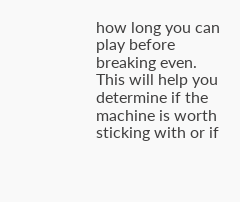how long you can play before breaking even. This will help you determine if the machine is worth sticking with or if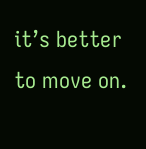it’s better to move on.